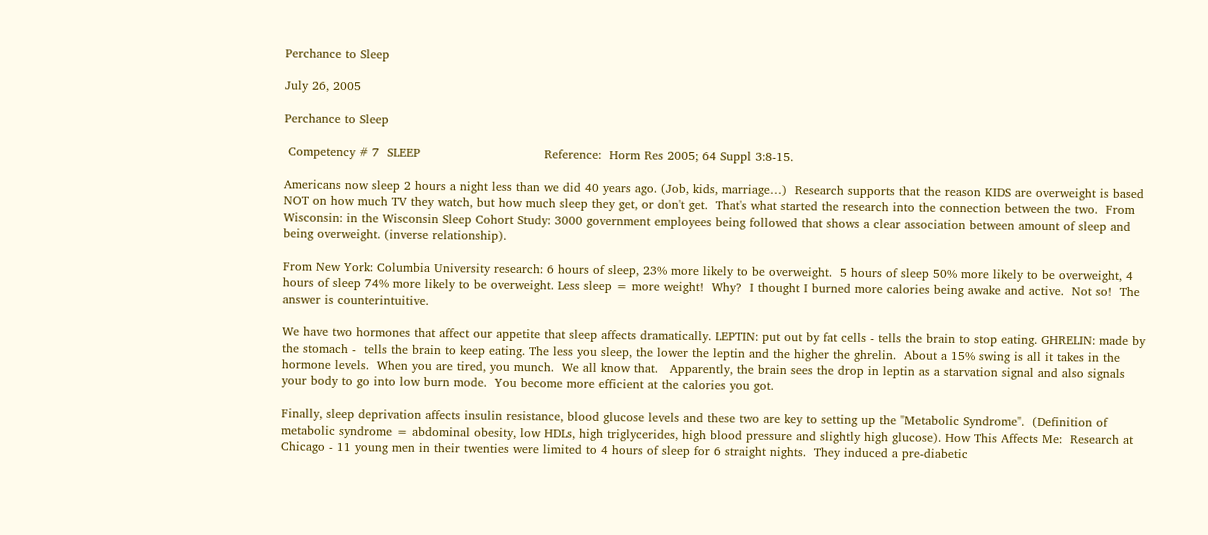Perchance to Sleep

July 26, 2005

Perchance to Sleep

 Competency # 7  SLEEP                               Reference:  Horm Res 2005; 64 Suppl 3:8-15.

Americans now sleep 2 hours a night less than we did 40 years ago. (Job, kids, marriage…)  Research supports that the reason KIDS are overweight is based NOT on how much TV they watch, but how much sleep they get, or don't get.  That's what started the research into the connection between the two.  From Wisconsin: in the Wisconsin Sleep Cohort Study: 3000 government employees being followed that shows a clear association between amount of sleep and being overweight. (inverse relationship).

From New York: Columbia University research: 6 hours of sleep, 23% more likely to be overweight.  5 hours of sleep 50% more likely to be overweight, 4 hours of sleep 74% more likely to be overweight. Less sleep = more weight!  Why?  I thought I burned more calories being awake and active.  Not so!  The answer is counterintuitive.

We have two hormones that affect our appetite that sleep affects dramatically. LEPTIN: put out by fat cells - tells the brain to stop eating. GHRELIN: made by the stomach -  tells the brain to keep eating. The less you sleep, the lower the leptin and the higher the ghrelin.  About a 15% swing is all it takes in the hormone levels.  When you are tired, you munch.  We all know that.   Apparently, the brain sees the drop in leptin as a starvation signal and also signals your body to go into low burn mode.  You become more efficient at the calories you got.

Finally, sleep deprivation affects insulin resistance, blood glucose levels and these two are key to setting up the "Metabolic Syndrome".  (Definition of metabolic syndrome = abdominal obesity, low HDLs, high triglycerides, high blood pressure and slightly high glucose). How This Affects Me:  Research at Chicago - 11 young men in their twenties were limited to 4 hours of sleep for 6 straight nights.  They induced a pre-diabetic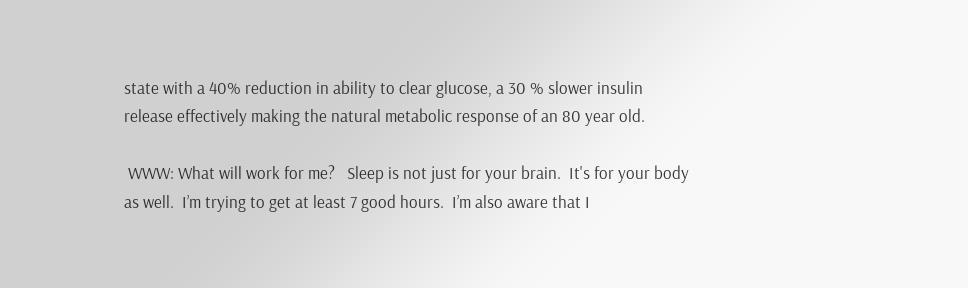state with a 40% reduction in ability to clear glucose, a 30 % slower insulin release effectively making the natural metabolic response of an 80 year old.

 WWW: What will work for me?   Sleep is not just for your brain.  It's for your body as well.  I’m trying to get at least 7 good hours.  I’m also aware that I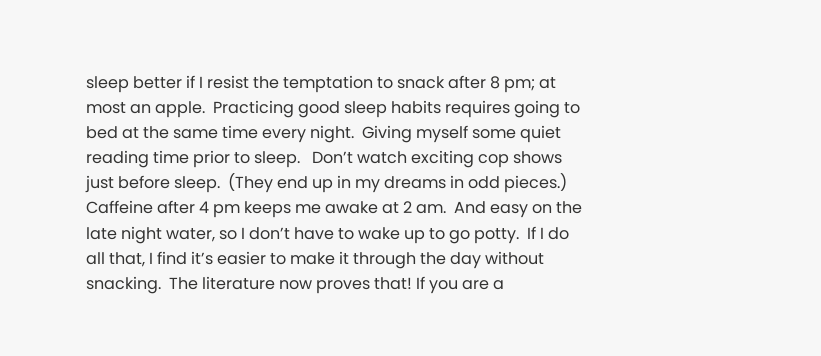sleep better if I resist the temptation to snack after 8 pm; at most an apple.  Practicing good sleep habits requires going to bed at the same time every night.  Giving myself some quiet reading time prior to sleep.   Don’t watch exciting cop shows just before sleep.  (They end up in my dreams in odd pieces.)  Caffeine after 4 pm keeps me awake at 2 am.  And easy on the late night water, so I don’t have to wake up to go potty.  If I do all that, I find it’s easier to make it through the day without snacking.  The literature now proves that! If you are a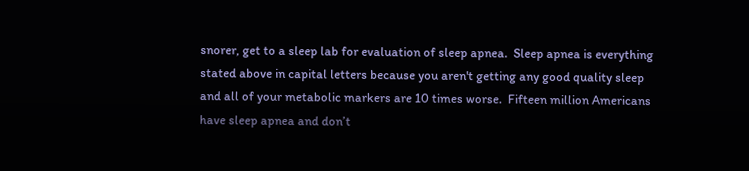snorer, get to a sleep lab for evaluation of sleep apnea.  Sleep apnea is everything stated above in capital letters because you aren't getting any good quality sleep and all of your metabolic markers are 10 times worse.  Fifteen million Americans have sleep apnea and don’t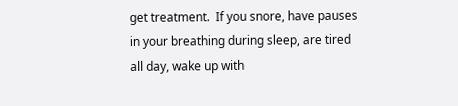get treatment.  If you snore, have pauses in your breathing during sleep, are tired all day, wake up with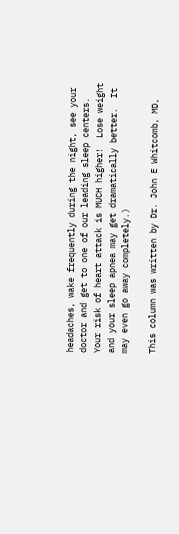headaches, wake frequently during the night, see your doctor and get to one of our leading sleep centers.  Your risk of heart attack is MUCH higher!  Lose weight and your sleep apnea may get dramatically better.  It may even go away completely.)

This column was written by Dr. John E Whitcomb, MD,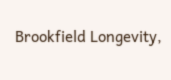Brookfield Longevity,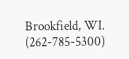Brookfield, WI. (262-785-5300)